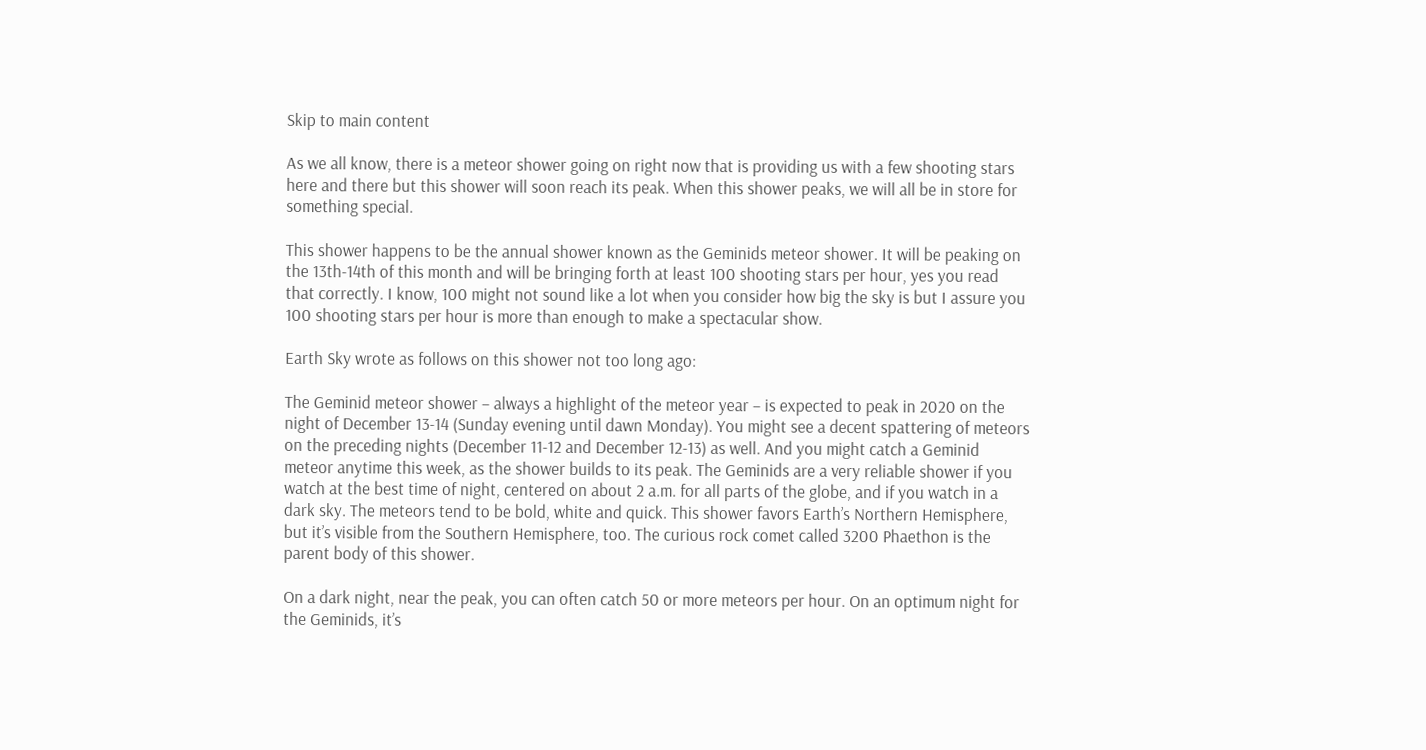Skip to main content

As we all know, there is a meteor shower going on right now that is providing us with a few shooting stars here and there but this shower will soon reach its peak. When this shower peaks, we will all be in store for something special.

This shower happens to be the annual shower known as the Geminids meteor shower. It will be peaking on the 13th-14th of this month and will be bringing forth at least 100 shooting stars per hour, yes you read that correctly. I know, 100 might not sound like a lot when you consider how big the sky is but I assure you 100 shooting stars per hour is more than enough to make a spectacular show.

Earth Sky wrote as follows on this shower not too long ago:

The Geminid meteor shower – always a highlight of the meteor year – is expected to peak in 2020 on the night of December 13-14 (Sunday evening until dawn Monday). You might see a decent spattering of meteors on the preceding nights (December 11-12 and December 12-13) as well. And you might catch a Geminid meteor anytime this week, as the shower builds to its peak. The Geminids are a very reliable shower if you watch at the best time of night, centered on about 2 a.m. for all parts of the globe, and if you watch in a dark sky. The meteors tend to be bold, white and quick. This shower favors Earth’s Northern Hemisphere, but it’s visible from the Southern Hemisphere, too. The curious rock comet called 3200 Phaethon is the parent body of this shower.

On a dark night, near the peak, you can often catch 50 or more meteors per hour. On an optimum night for the Geminids, it’s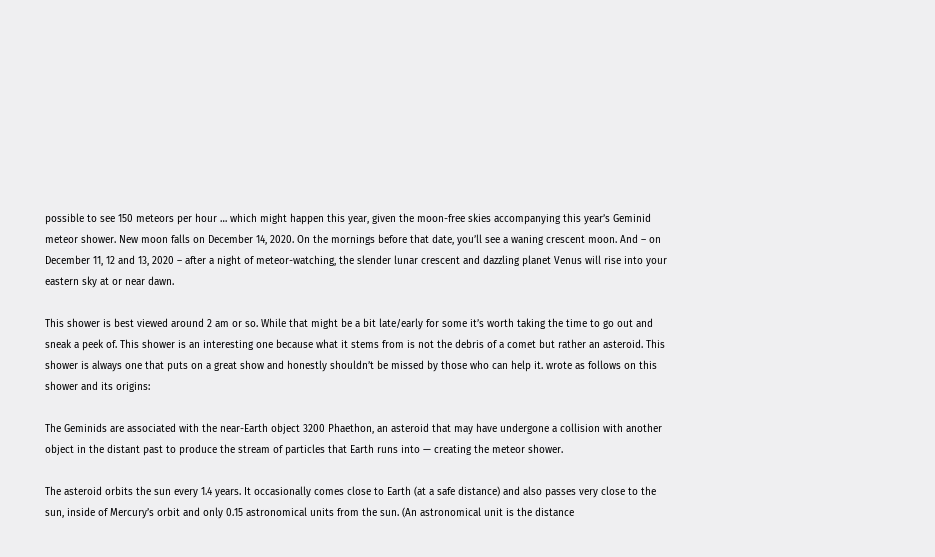possible to see 150 meteors per hour … which might happen this year, given the moon-free skies accompanying this year’s Geminid meteor shower. New moon falls on December 14, 2020. On the mornings before that date, you’ll see a waning crescent moon. And – on December 11, 12 and 13, 2020 – after a night of meteor-watching, the slender lunar crescent and dazzling planet Venus will rise into your eastern sky at or near dawn.

This shower is best viewed around 2 am or so. While that might be a bit late/early for some it’s worth taking the time to go out and sneak a peek of. This shower is an interesting one because what it stems from is not the debris of a comet but rather an asteroid. This shower is always one that puts on a great show and honestly shouldn’t be missed by those who can help it. wrote as follows on this shower and its origins:

The Geminids are associated with the near-Earth object 3200 Phaethon, an asteroid that may have undergone a collision with another object in the distant past to produce the stream of particles that Earth runs into — creating the meteor shower.

The asteroid orbits the sun every 1.4 years. It occasionally comes close to Earth (at a safe distance) and also passes very close to the sun, inside of Mercury’s orbit and only 0.15 astronomical units from the sun. (An astronomical unit is the distance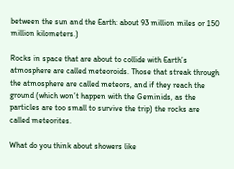between the sun and the Earth: about 93 million miles or 150 million kilometers.)

Rocks in space that are about to collide with Earth’s atmosphere are called meteoroids. Those that streak through the atmosphere are called meteors, and if they reach the ground (which won’t happen with the Geminids, as the particles are too small to survive the trip) the rocks are called meteorites.

What do you think about showers like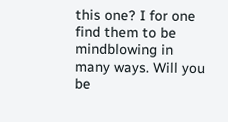this one? I for one find them to be mindblowing in many ways. Will you be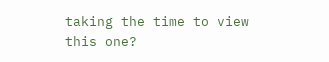taking the time to view this one?